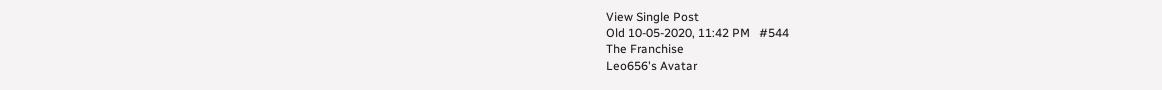View Single Post
Old 10-05-2020, 11:42 PM   #544
The Franchise
Leo656's Avatar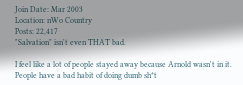Join Date: Mar 2003
Location: nWo Country
Posts: 22,417
"Salvation" isn't even THAT bad.

I feel like a lot of people stayed away because Arnold wasn't in it. People have a bad habit of doing dumb sh*t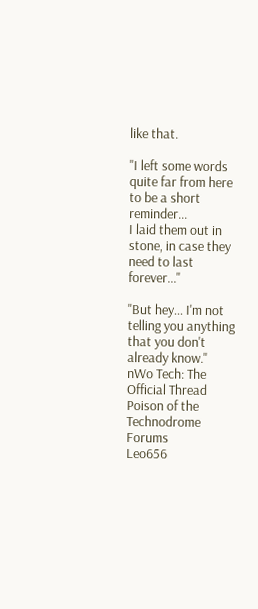like that.

"I left some words quite far from here to be a short reminder...
I laid them out in stone, in case they need to last forever..."

"But hey... I'm not telling you anything that you don't already know."
nWo Tech: The Official Thread Poison of the Technodrome Forums
Leo656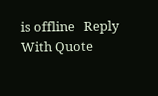is offline   Reply With Quote